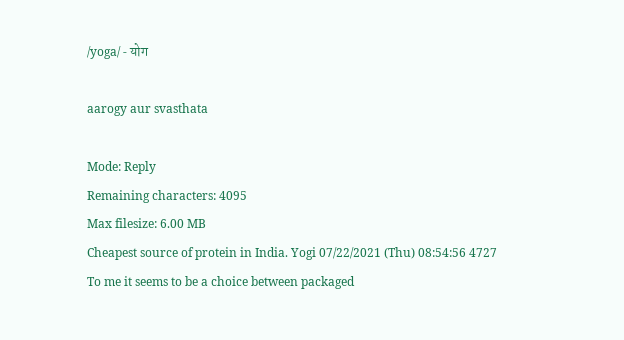/yoga/ - योग

aarogy aur svasthata

Mode: Reply
Remaining characters: 4095
Max filesize: 6.00 MB
Cheapest source of protein in India. Yogi 07/22/2021 (Thu) 08:54:56 4727
To me it seems to be a choice between packaged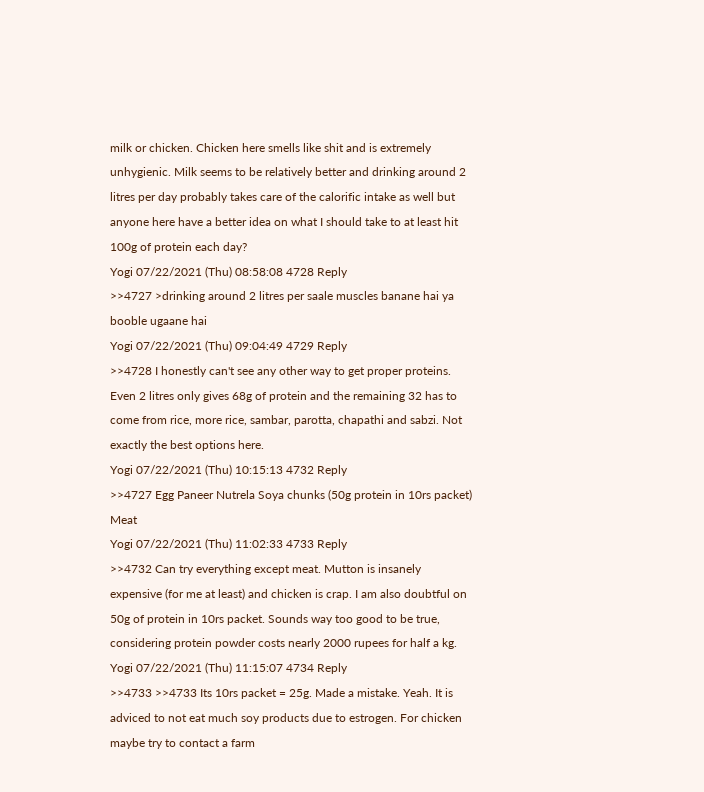milk or chicken. Chicken here smells like shit and is extremely unhygienic. Milk seems to be relatively better and drinking around 2 litres per day probably takes care of the calorific intake as well but anyone here have a better idea on what I should take to at least hit 100g of protein each day?
Yogi 07/22/2021 (Thu) 08:58:08 4728 Reply
>>4727 >drinking around 2 litres per saale muscles banane hai ya booble ugaane hai
Yogi 07/22/2021 (Thu) 09:04:49 4729 Reply
>>4728 I honestly can't see any other way to get proper proteins. Even 2 litres only gives 68g of protein and the remaining 32 has to come from rice, more rice, sambar, parotta, chapathi and sabzi. Not exactly the best options here.
Yogi 07/22/2021 (Thu) 10:15:13 4732 Reply
>>4727 Egg Paneer Nutrela Soya chunks (50g protein in 10rs packet) Meat
Yogi 07/22/2021 (Thu) 11:02:33 4733 Reply
>>4732 Can try everything except meat. Mutton is insanely expensive (for me at least) and chicken is crap. I am also doubtful on 50g of protein in 10rs packet. Sounds way too good to be true, considering protein powder costs nearly 2000 rupees for half a kg.
Yogi 07/22/2021 (Thu) 11:15:07 4734 Reply
>>4733 >>4733 Its 10rs packet = 25g. Made a mistake. Yeah. It is adviced to not eat much soy products due to estrogen. For chicken maybe try to contact a farm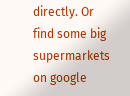directly. Or find some big supermarkets on google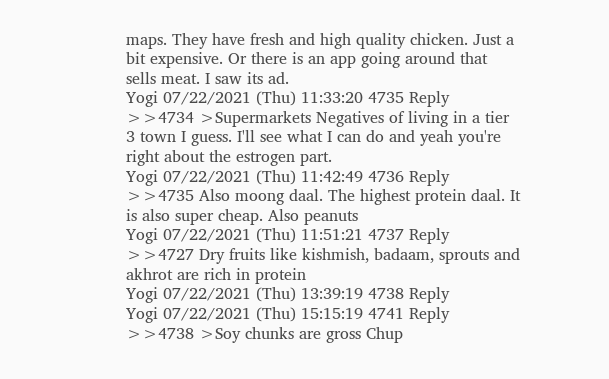maps. They have fresh and high quality chicken. Just a bit expensive. Or there is an app going around that sells meat. I saw its ad.
Yogi 07/22/2021 (Thu) 11:33:20 4735 Reply
>>4734 >Supermarkets Negatives of living in a tier 3 town I guess. I'll see what I can do and yeah you're right about the estrogen part.
Yogi 07/22/2021 (Thu) 11:42:49 4736 Reply
>>4735 Also moong daal. The highest protein daal. It is also super cheap. Also peanuts
Yogi 07/22/2021 (Thu) 11:51:21 4737 Reply
>>4727 Dry fruits like kishmish, badaam, sprouts and akhrot are rich in protein
Yogi 07/22/2021 (Thu) 13:39:19 4738 Reply
Yogi 07/22/2021 (Thu) 15:15:19 4741 Reply
>>4738 >Soy chunks are gross Chup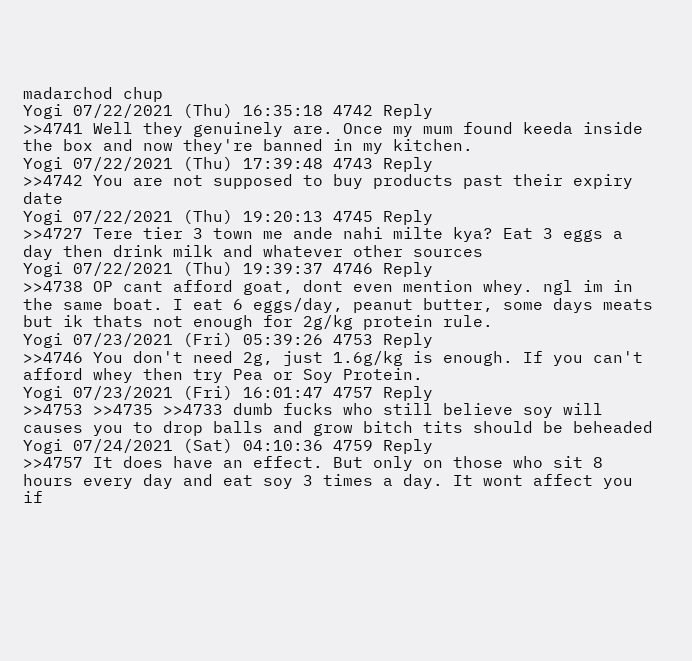madarchod chup
Yogi 07/22/2021 (Thu) 16:35:18 4742 Reply
>>4741 Well they genuinely are. Once my mum found keeda inside the box and now they're banned in my kitchen.
Yogi 07/22/2021 (Thu) 17:39:48 4743 Reply
>>4742 You are not supposed to buy products past their expiry date
Yogi 07/22/2021 (Thu) 19:20:13 4745 Reply
>>4727 Tere tier 3 town me ande nahi milte kya? Eat 3 eggs a day then drink milk and whatever other sources
Yogi 07/22/2021 (Thu) 19:39:37 4746 Reply
>>4738 OP cant afford goat, dont even mention whey. ngl im in the same boat. I eat 6 eggs/day, peanut butter, some days meats but ik thats not enough for 2g/kg protein rule.
Yogi 07/23/2021 (Fri) 05:39:26 4753 Reply
>>4746 You don't need 2g, just 1.6g/kg is enough. If you can't afford whey then try Pea or Soy Protein.
Yogi 07/23/2021 (Fri) 16:01:47 4757 Reply
>>4753 >>4735 >>4733 dumb fucks who still believe soy will causes you to drop balls and grow bitch tits should be beheaded
Yogi 07/24/2021 (Sat) 04:10:36 4759 Reply
>>4757 It does have an effect. But only on those who sit 8 hours every day and eat soy 3 times a day. It wont affect you if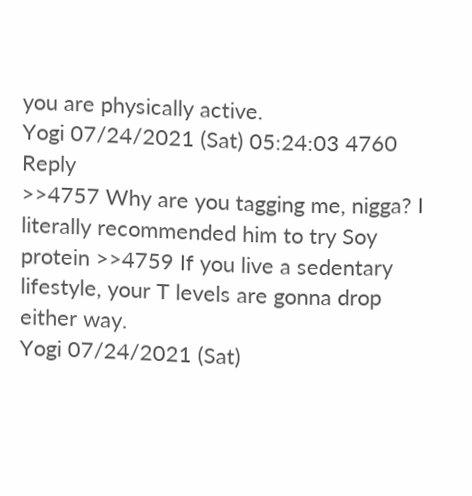you are physically active.
Yogi 07/24/2021 (Sat) 05:24:03 4760 Reply
>>4757 Why are you tagging me, nigga? I literally recommended him to try Soy protein >>4759 If you live a sedentary lifestyle, your T levels are gonna drop either way.
Yogi 07/24/2021 (Sat)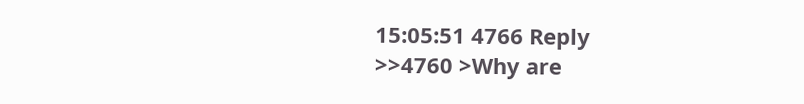15:05:51 4766 Reply
>>4760 >Why are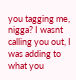you tagging me, nigga? I wasnt calling you out, I was adding to what you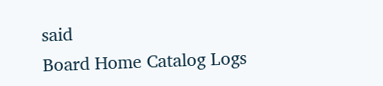said
Board Home Catalog Logs